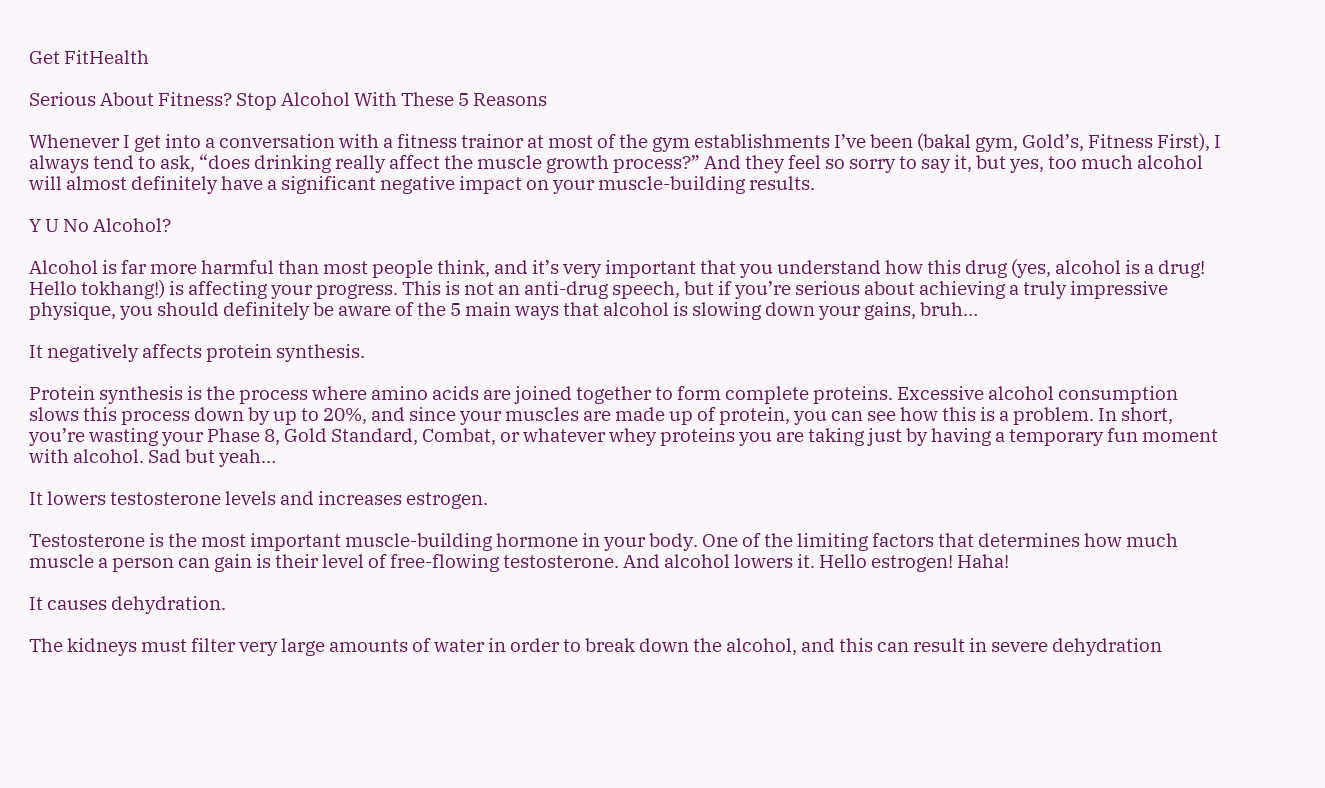Get FitHealth

Serious About Fitness? Stop Alcohol With These 5 Reasons

Whenever I get into a conversation with a fitness trainor at most of the gym establishments I’ve been (bakal gym, Gold’s, Fitness First), I always tend to ask, “does drinking really affect the muscle growth process?” And they feel so sorry to say it, but yes, too much alcohol will almost definitely have a significant negative impact on your muscle-building results.

Y U No Alcohol?

Alcohol is far more harmful than most people think, and it’s very important that you understand how this drug (yes, alcohol is a drug! Hello tokhang!) is affecting your progress. This is not an anti-drug speech, but if you’re serious about achieving a truly impressive physique, you should definitely be aware of the 5 main ways that alcohol is slowing down your gains, bruh…

It negatively affects protein synthesis.

Protein synthesis is the process where amino acids are joined together to form complete proteins. Excessive alcohol consumption slows this process down by up to 20%, and since your muscles are made up of protein, you can see how this is a problem. In short, you’re wasting your Phase 8, Gold Standard, Combat, or whatever whey proteins you are taking just by having a temporary fun moment with alcohol. Sad but yeah…

It lowers testosterone levels and increases estrogen.

Testosterone is the most important muscle-building hormone in your body. One of the limiting factors that determines how much muscle a person can gain is their level of free-flowing testosterone. And alcohol lowers it. Hello estrogen! Haha!

It causes dehydration.

The kidneys must filter very large amounts of water in order to break down the alcohol, and this can result in severe dehydration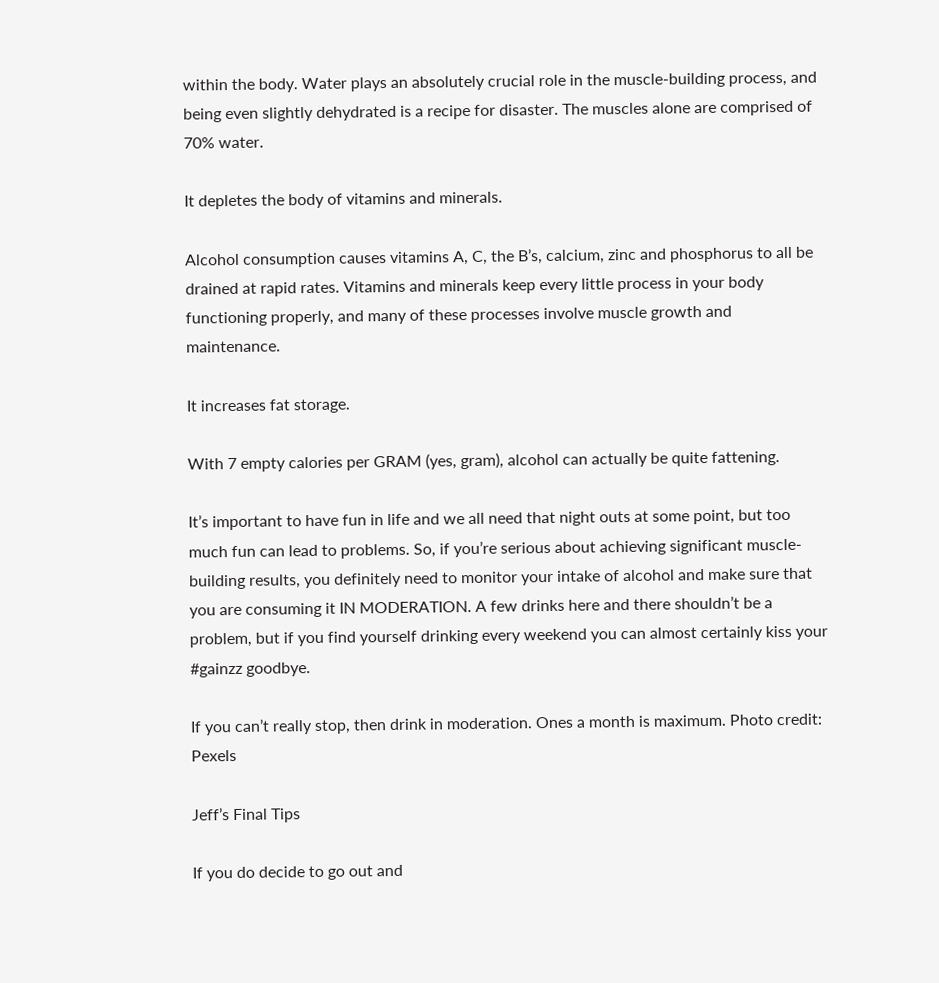within the body. Water plays an absolutely crucial role in the muscle-building process, and being even slightly dehydrated is a recipe for disaster. The muscles alone are comprised of 70% water.

It depletes the body of vitamins and minerals.

Alcohol consumption causes vitamins A, C, the B’s, calcium, zinc and phosphorus to all be drained at rapid rates. Vitamins and minerals keep every little process in your body functioning properly, and many of these processes involve muscle growth and maintenance.

It increases fat storage.

With 7 empty calories per GRAM (yes, gram), alcohol can actually be quite fattening.

It’s important to have fun in life and we all need that night outs at some point, but too much fun can lead to problems. So, if you’re serious about achieving significant muscle-building results, you definitely need to monitor your intake of alcohol and make sure that you are consuming it IN MODERATION. A few drinks here and there shouldn’t be a problem, but if you find yourself drinking every weekend you can almost certainly kiss your #gainzz goodbye.

If you can’t really stop, then drink in moderation. Ones a month is maximum. Photo credit: Pexels

Jeff’s Final Tips

If you do decide to go out and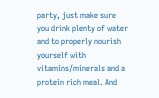party, just make sure you drink plenty of water and to properly nourish yourself with vitamins/minerals and a protein rich meal. And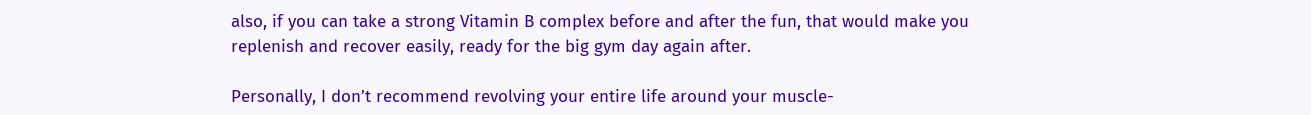also, if you can take a strong Vitamin B complex before and after the fun, that would make you replenish and recover easily, ready for the big gym day again after.

Personally, I don’t recommend revolving your entire life around your muscle-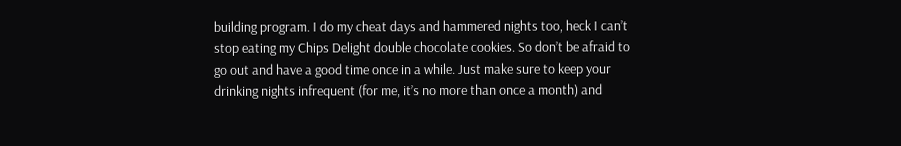building program. I do my cheat days and hammered nights too, heck I can’t stop eating my Chips Delight double chocolate cookies. So don’t be afraid to go out and have a good time once in a while. Just make sure to keep your drinking nights infrequent (for me, it’s no more than once a month) and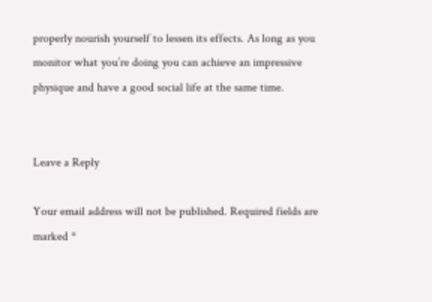properly nourish yourself to lessen its effects. As long as you monitor what you’re doing you can achieve an impressive physique and have a good social life at the same time.


Leave a Reply

Your email address will not be published. Required fields are marked *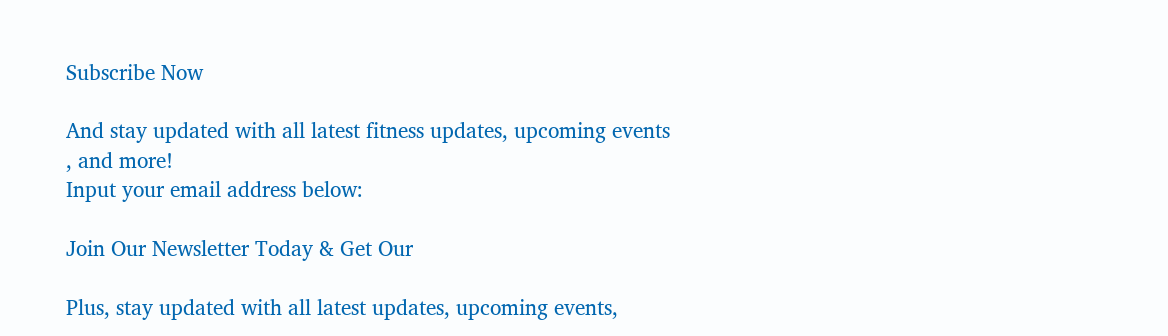Subscribe Now

And stay updated with all latest fitness updates, upcoming events , and more!
Input your email address below:

Join Our Newsletter Today & Get Our

Plus, stay updated with all latest updates, upcoming events,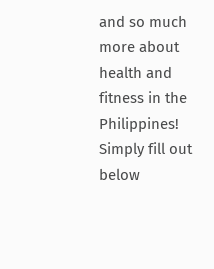and so much more about health and fitness in the Philippines!
Simply fill out below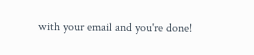with your email and you're done!